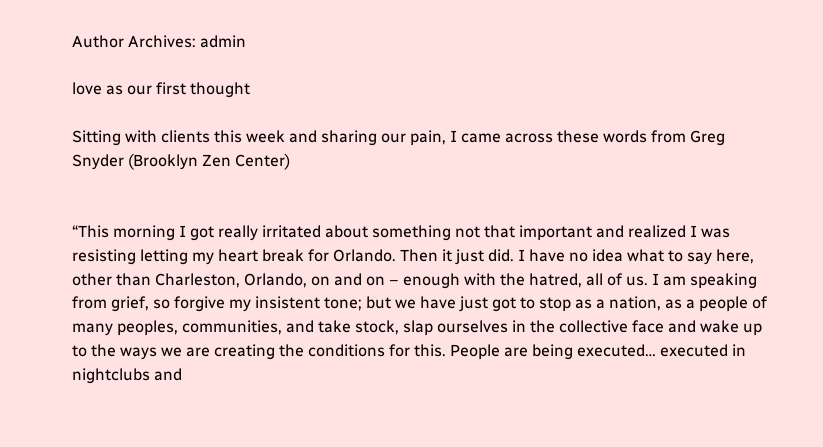Author Archives: admin

love as our first thought

Sitting with clients this week and sharing our pain, I came across these words from Greg Snyder (Brooklyn Zen Center)


“This morning I got really irritated about something not that important and realized I was resisting letting my heart break for Orlando. Then it just did. I have no idea what to say here, other than Charleston, Orlando, on and on – enough with the hatred, all of us. I am speaking from grief, so forgive my insistent tone; but we have just got to stop as a nation, as a people of many peoples, communities, and take stock, slap ourselves in the collective face and wake up to the ways we are creating the conditions for this. People are being executed… executed in nightclubs and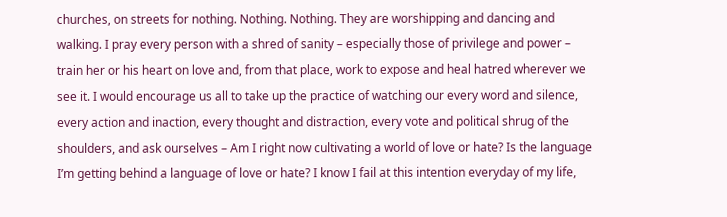churches, on streets for nothing. Nothing. Nothing. They are worshipping and dancing and walking. I pray every person with a shred of sanity – especially those of privilege and power – train her or his heart on love and, from that place, work to expose and heal hatred wherever we see it. I would encourage us all to take up the practice of watching our every word and silence, every action and inaction, every thought and distraction, every vote and political shrug of the shoulders, and ask ourselves – Am I right now cultivating a world of love or hate? Is the language I’m getting behind a language of love or hate? I know I fail at this intention everyday of my life,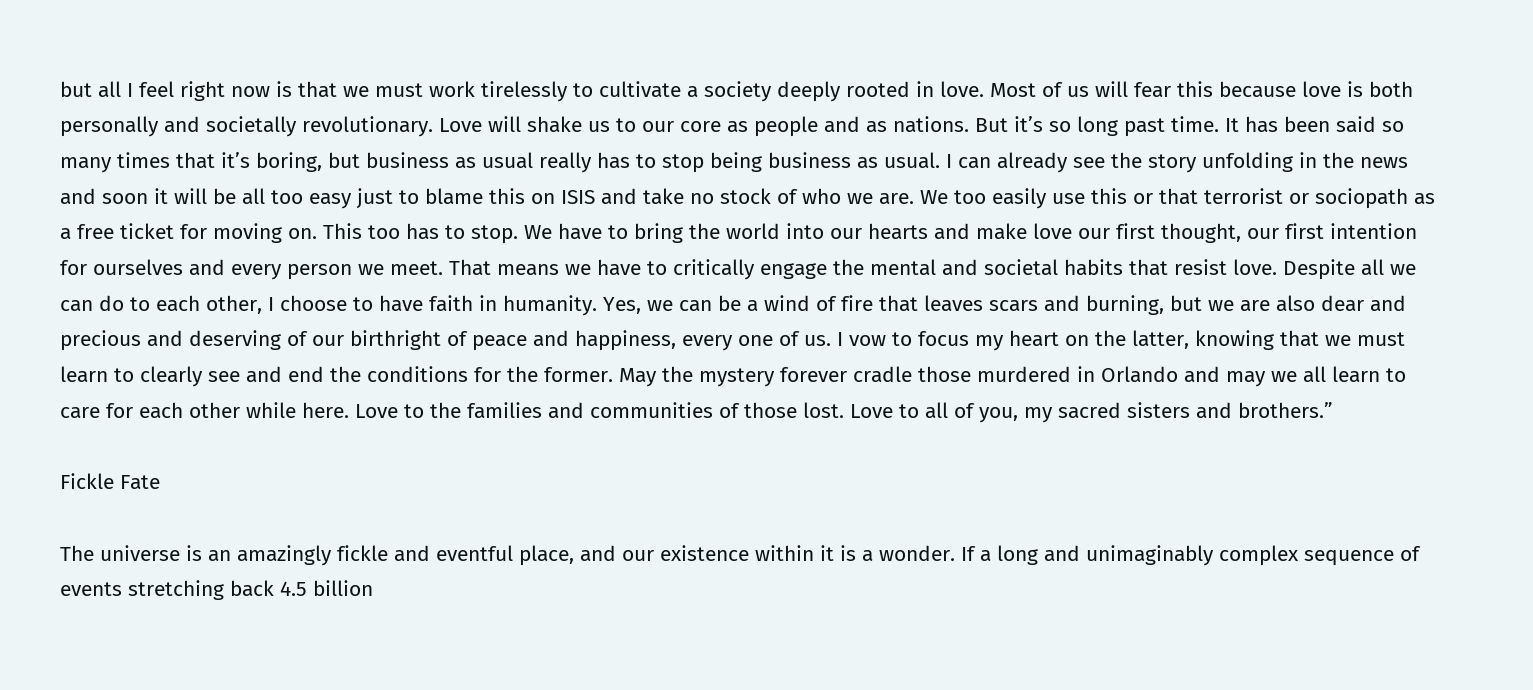but all I feel right now is that we must work tirelessly to cultivate a society deeply rooted in love. Most of us will fear this because love is both personally and societally revolutionary. Love will shake us to our core as people and as nations. But it’s so long past time. It has been said so many times that it’s boring, but business as usual really has to stop being business as usual. I can already see the story unfolding in the news and soon it will be all too easy just to blame this on ISIS and take no stock of who we are. We too easily use this or that terrorist or sociopath as a free ticket for moving on. This too has to stop. We have to bring the world into our hearts and make love our first thought, our first intention for ourselves and every person we meet. That means we have to critically engage the mental and societal habits that resist love. Despite all we can do to each other, I choose to have faith in humanity. Yes, we can be a wind of fire that leaves scars and burning, but we are also dear and precious and deserving of our birthright of peace and happiness, every one of us. I vow to focus my heart on the latter, knowing that we must learn to clearly see and end the conditions for the former. May the mystery forever cradle those murdered in Orlando and may we all learn to care for each other while here. Love to the families and communities of those lost. Love to all of you, my sacred sisters and brothers.”

Fickle Fate

The universe is an amazingly fickle and eventful place, and our existence within it is a wonder. If a long and unimaginably complex sequence of events stretching back 4.5 billion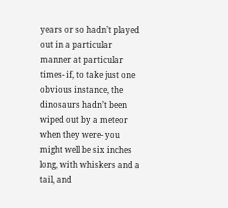years or so hadn’t played out in a particular manner at particular times- if, to take just one obvious instance, the dinosaurs hadn’t been wiped out by a meteor when they were- you might well be six inches long, with whiskers and a tail, and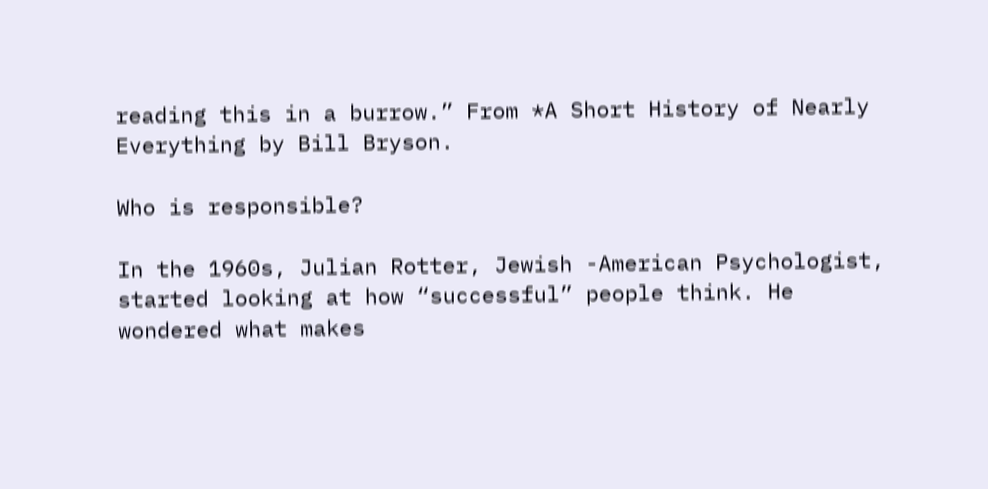reading this in a burrow.” From *A Short History of Nearly Everything by Bill Bryson.

Who is responsible?

In the 1960s, Julian Rotter, Jewish -American Psychologist, started looking at how “successful” people think. He wondered what makes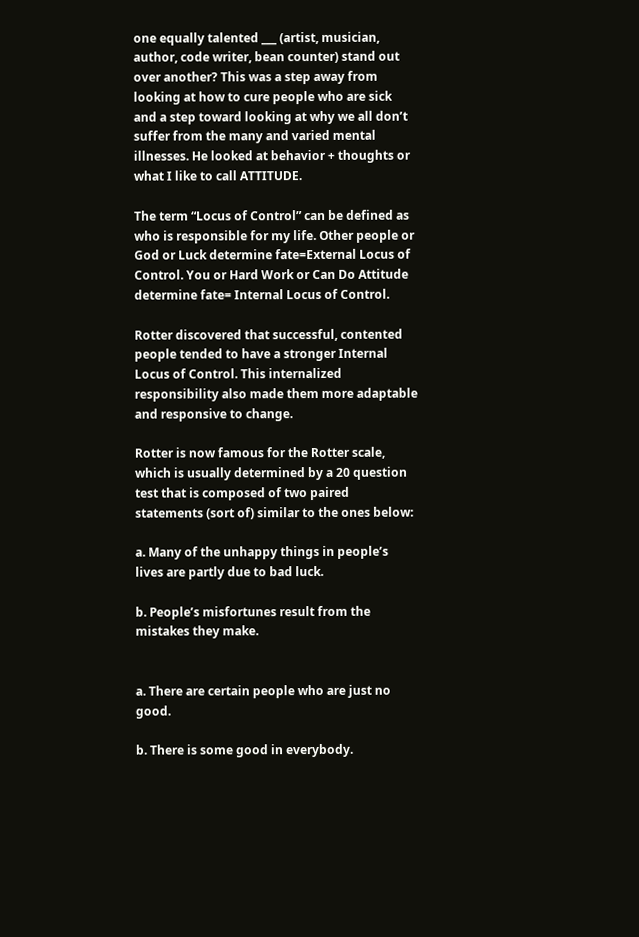one equally talented ___ (artist, musician, author, code writer, bean counter) stand out over another? This was a step away from looking at how to cure people who are sick and a step toward looking at why we all don’t suffer from the many and varied mental illnesses. He looked at behavior + thoughts or what I like to call ATTITUDE.

The term “Locus of Control” can be defined as who is responsible for my life. Other people or God or Luck determine fate=External Locus of Control. You or Hard Work or Can Do Attitude determine fate= Internal Locus of Control.

Rotter discovered that successful, contented people tended to have a stronger Internal Locus of Control. This internalized responsibility also made them more adaptable and responsive to change.

Rotter is now famous for the Rotter scale, which is usually determined by a 20 question test that is composed of two paired statements (sort of) similar to the ones below:

a. Many of the unhappy things in people’s lives are partly due to bad luck.

b. People’s misfortunes result from the mistakes they make.


a. There are certain people who are just no good.

b. There is some good in everybody.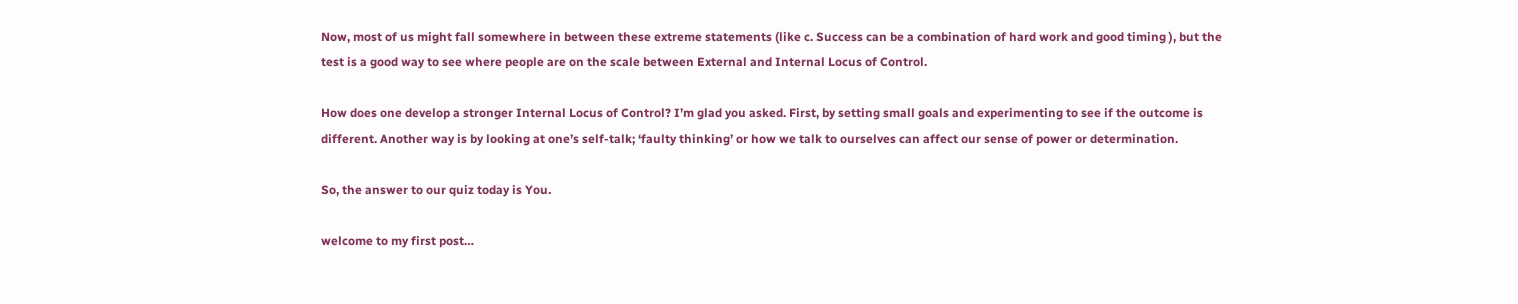Now, most of us might fall somewhere in between these extreme statements (like c. Success can be a combination of hard work and good timing ), but the test is a good way to see where people are on the scale between External and Internal Locus of Control.

How does one develop a stronger Internal Locus of Control? I’m glad you asked. First, by setting small goals and experimenting to see if the outcome is different. Another way is by looking at one’s self-talk; ‘faulty thinking’ or how we talk to ourselves can affect our sense of power or determination.

So, the answer to our quiz today is You.

welcome to my first post…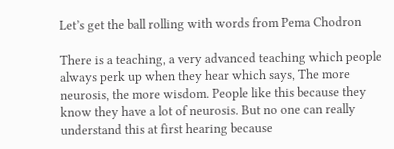Let’s get the ball rolling with words from Pema Chodron

There is a teaching, a very advanced teaching which people always perk up when they hear which says, The more neurosis, the more wisdom. People like this because they know they have a lot of neurosis. But no one can really understand this at first hearing because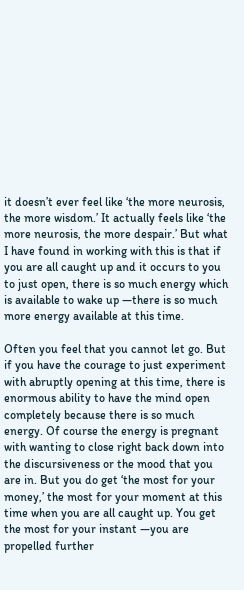it doesn’t ever feel like ‘the more neurosis, the more wisdom.’ It actually feels like ‘the more neurosis, the more despair.’ But what I have found in working with this is that if you are all caught up and it occurs to you to just open, there is so much energy which is available to wake up —there is so much more energy available at this time.

Often you feel that you cannot let go. But if you have the courage to just experiment with abruptly opening at this time, there is enormous ability to have the mind open completely because there is so much energy. Of course the energy is pregnant with wanting to close right back down into the discursiveness or the mood that you are in. But you do get ‘the most for your money,’ the most for your moment at this time when you are all caught up. You get the most for your instant —you are propelled further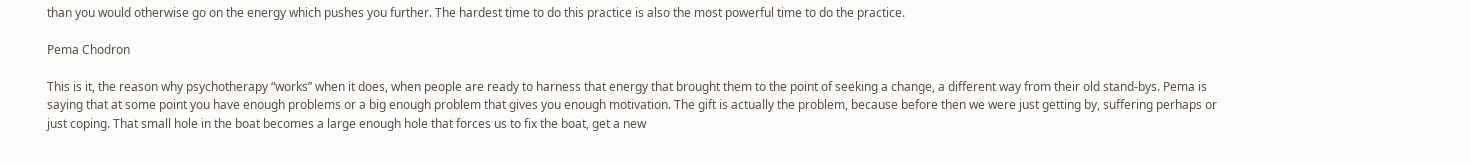than you would otherwise go on the energy which pushes you further. The hardest time to do this practice is also the most powerful time to do the practice.

Pema Chodron

This is it, the reason why psychotherapy “works” when it does, when people are ready to harness that energy that brought them to the point of seeking a change, a different way from their old stand-bys. Pema is saying that at some point you have enough problems or a big enough problem that gives you enough motivation. The gift is actually the problem, because before then we were just getting by, suffering perhaps or just coping. That small hole in the boat becomes a large enough hole that forces us to fix the boat, get a new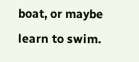boat, or maybe learn to swim.